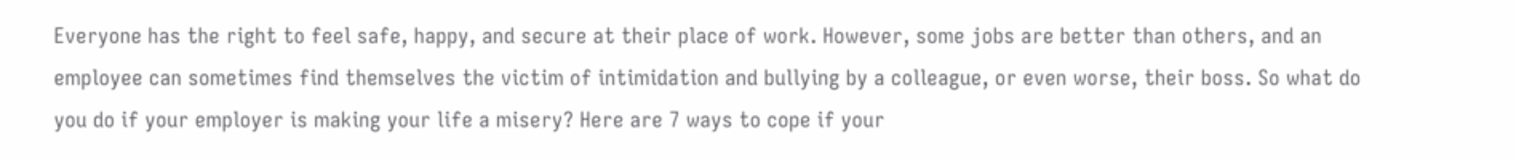Everyone has the right to feel safe, happy, and secure at their place of work. However, some jobs are better than others, and an employee can sometimes find themselves the victim of intimidation and bullying by a colleague, or even worse, their boss. So what do you do if your employer is making your life a misery? Here are 7 ways to cope if your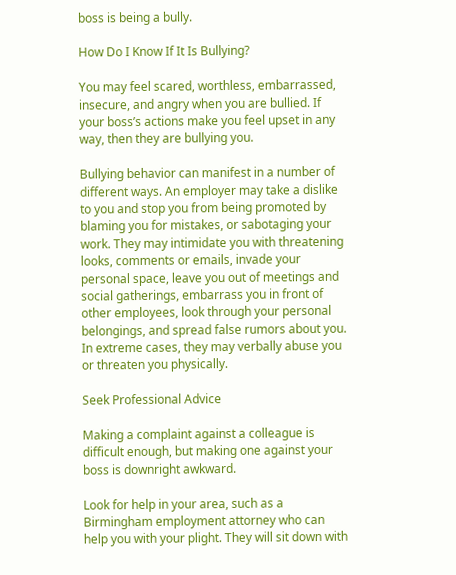boss is being a bully.

How Do I Know If It Is Bullying?

You may feel scared, worthless, embarrassed, insecure, and angry when you are bullied. If your boss’s actions make you feel upset in any way, then they are bullying you.

Bullying behavior can manifest in a number of different ways. An employer may take a dislike to you and stop you from being promoted by blaming you for mistakes, or sabotaging your work. They may intimidate you with threatening looks, comments or emails, invade your personal space, leave you out of meetings and social gatherings, embarrass you in front of other employees, look through your personal belongings, and spread false rumors about you. In extreme cases, they may verbally abuse you or threaten you physically.

Seek Professional Advice

Making a complaint against a colleague is difficult enough, but making one against your boss is downright awkward.

Look for help in your area, such as a Birmingham employment attorney who can help you with your plight. They will sit down with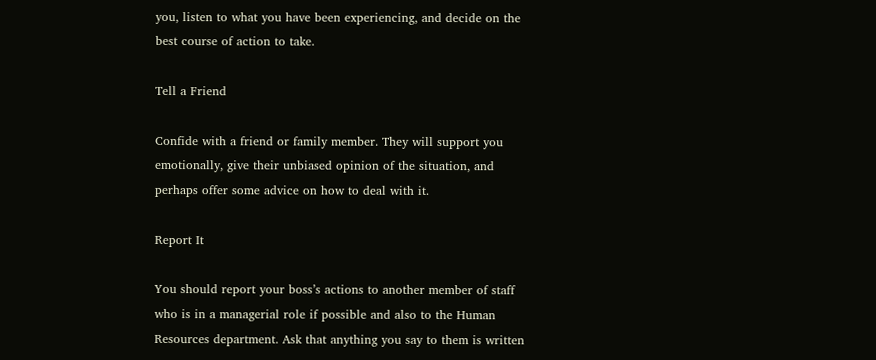you, listen to what you have been experiencing, and decide on the best course of action to take.

Tell a Friend

Confide with a friend or family member. They will support you emotionally, give their unbiased opinion of the situation, and perhaps offer some advice on how to deal with it.

Report It

You should report your boss’s actions to another member of staff who is in a managerial role if possible and also to the Human Resources department. Ask that anything you say to them is written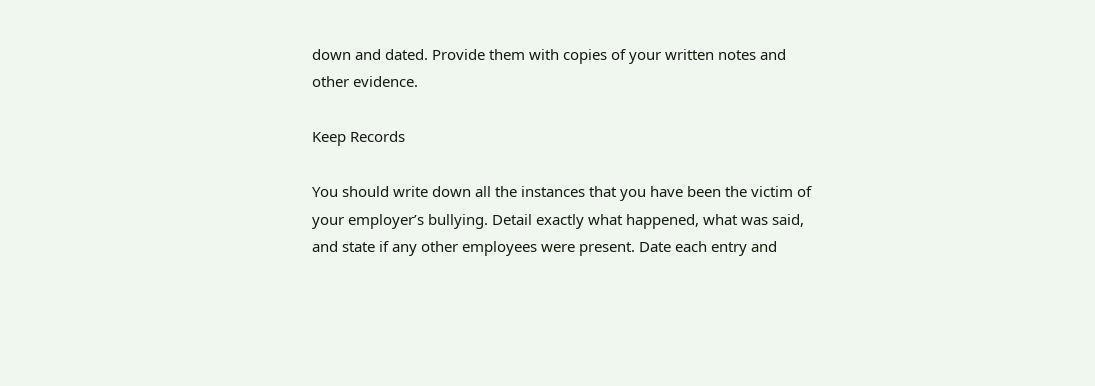down and dated. Provide them with copies of your written notes and other evidence.

Keep Records

You should write down all the instances that you have been the victim of your employer’s bullying. Detail exactly what happened, what was said, and state if any other employees were present. Date each entry and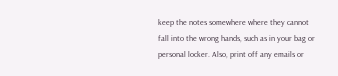keep the notes somewhere where they cannot fall into the wrong hands, such as in your bag or personal locker. Also, print off any emails or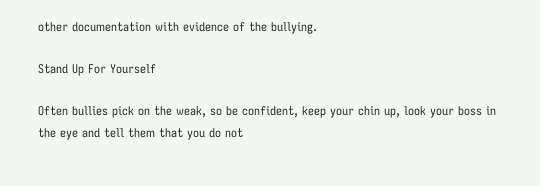other documentation with evidence of the bullying.

Stand Up For Yourself

Often bullies pick on the weak, so be confident, keep your chin up, look your boss in the eye and tell them that you do not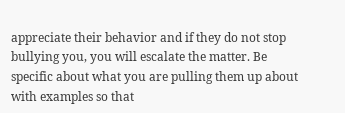appreciate their behavior and if they do not stop bullying you, you will escalate the matter. Be specific about what you are pulling them up about with examples so that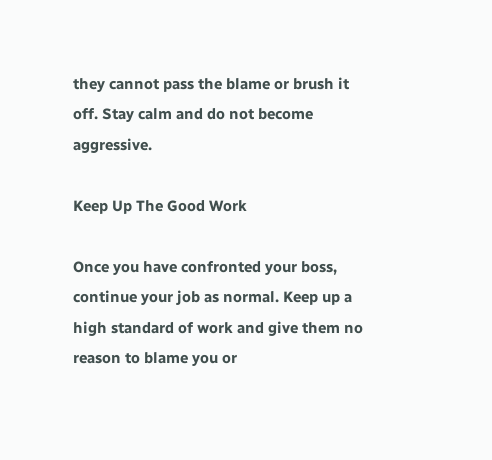they cannot pass the blame or brush it off. Stay calm and do not become aggressive.

Keep Up The Good Work

Once you have confronted your boss, continue your job as normal. Keep up a high standard of work and give them no reason to blame you or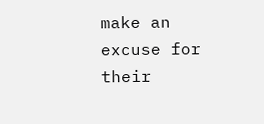make an excuse for their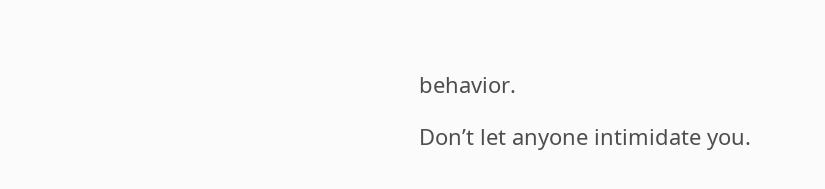behavior.

Don’t let anyone intimidate you.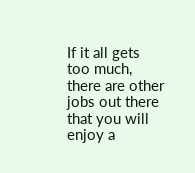If it all gets too much, there are other jobs out there that you will enjoy a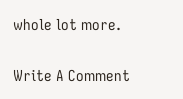whole lot more.

Write A Comment